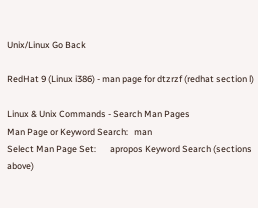Unix/Linux Go Back

RedHat 9 (Linux i386) - man page for dtzrzf (redhat section l)

Linux & Unix Commands - Search Man Pages
Man Page or Keyword Search:   man
Select Man Page Set:       apropos Keyword Search (sections above)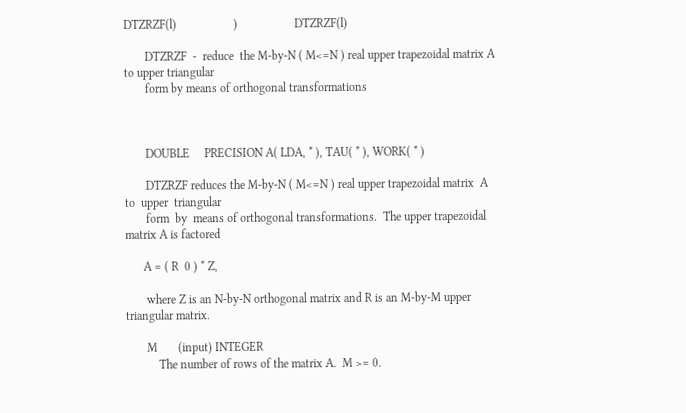DTZRZF(l)                   )                   DTZRZF(l)

       DTZRZF  -  reduce  the M-by-N ( M<=N ) real upper trapezoidal matrix A to upper triangular
       form by means of orthogonal transformations



       DOUBLE     PRECISION A( LDA, * ), TAU( * ), WORK( * )

       DTZRZF reduces the M-by-N ( M<=N ) real upper trapezoidal matrix  A  to  upper  triangular
       form  by  means of orthogonal transformations.  The upper trapezoidal matrix A is factored

      A = ( R  0 ) * Z,

       where Z is an N-by-N orthogonal matrix and R is an M-by-M upper triangular matrix.

       M       (input) INTEGER
           The number of rows of the matrix A.  M >= 0.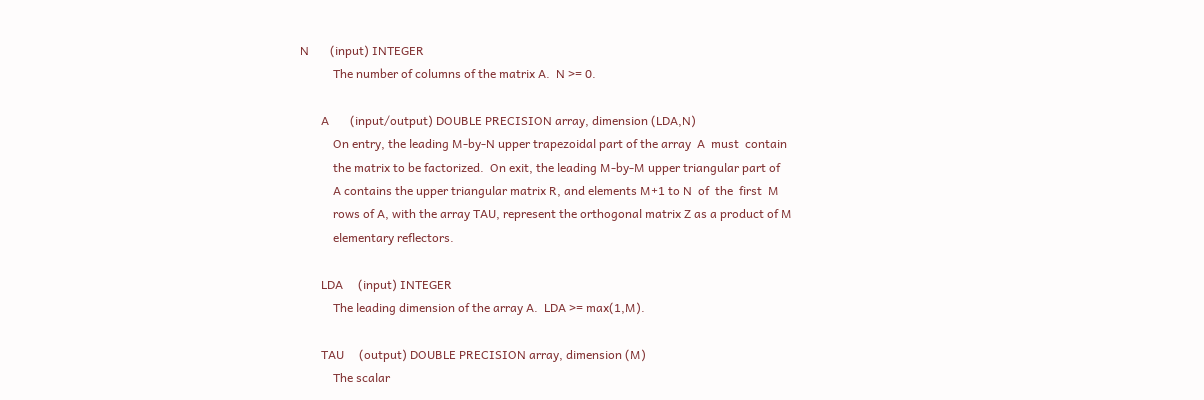N       (input) INTEGER
           The number of columns of the matrix A.  N >= 0.

       A       (input/output) DOUBLE PRECISION array, dimension (LDA,N)
           On entry, the leading M-by-N upper trapezoidal part of the array  A  must  contain
           the matrix to be factorized.  On exit, the leading M-by-M upper triangular part of
           A contains the upper triangular matrix R, and elements M+1 to N  of  the  first  M
           rows of A, with the array TAU, represent the orthogonal matrix Z as a product of M
           elementary reflectors.

       LDA     (input) INTEGER
           The leading dimension of the array A.  LDA >= max(1,M).

       TAU     (output) DOUBLE PRECISION array, dimension (M)
           The scalar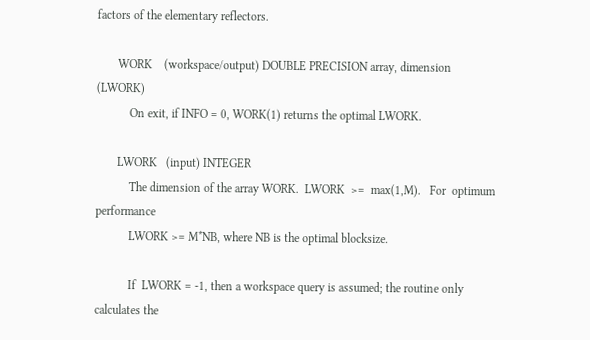factors of the elementary reflectors.

       WORK    (workspace/output) DOUBLE PRECISION array, dimension (LWORK)
           On exit, if INFO = 0, WORK(1) returns the optimal LWORK.

       LWORK   (input) INTEGER
           The dimension of the array WORK.  LWORK  >=  max(1,M).   For  optimum  performance
           LWORK >= M*NB, where NB is the optimal blocksize.

           If  LWORK = -1, then a workspace query is assumed; the routine only calculates the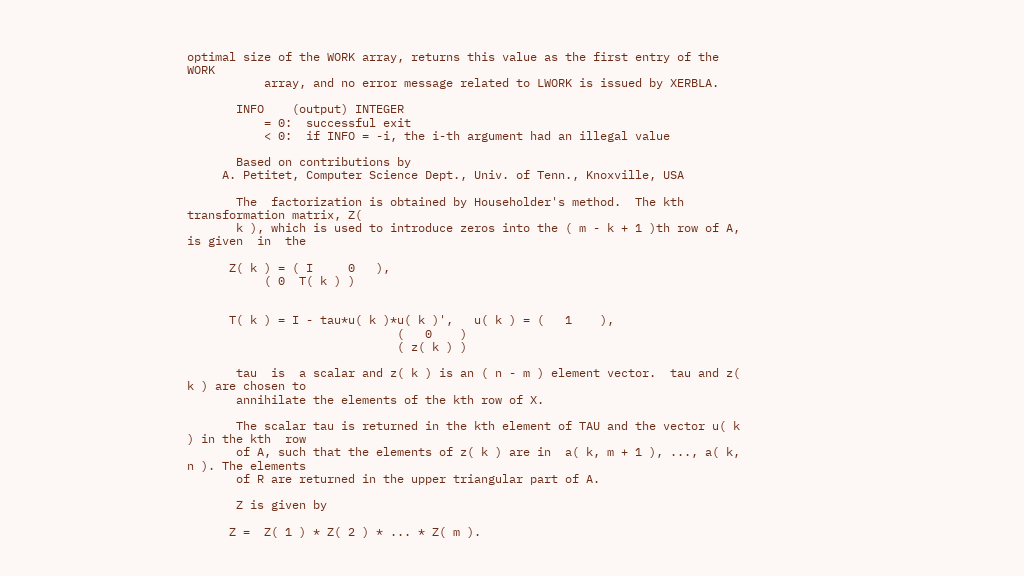optimal size of the WORK array, returns this value as the first entry of the  WORK
           array, and no error message related to LWORK is issued by XERBLA.

       INFO    (output) INTEGER
           = 0:  successful exit
           < 0:  if INFO = -i, the i-th argument had an illegal value

       Based on contributions by
     A. Petitet, Computer Science Dept., Univ. of Tenn., Knoxville, USA

       The  factorization is obtained by Householder's method.  The kth transformation matrix, Z(
       k ), which is used to introduce zeros into the ( m - k + 1 )th row of A, is given  in  the

      Z( k ) = ( I     0   ),
           ( 0  T( k ) )


      T( k ) = I - tau*u( k )*u( k )',   u( k ) = (   1    ),
                              (   0    )
                              ( z( k ) )

       tau  is  a scalar and z( k ) is an ( n - m ) element vector.  tau and z( k ) are chosen to
       annihilate the elements of the kth row of X.

       The scalar tau is returned in the kth element of TAU and the vector u( k ) in the kth  row
       of A, such that the elements of z( k ) are in  a( k, m + 1 ), ..., a( k, n ). The elements
       of R are returned in the upper triangular part of A.

       Z is given by

      Z =  Z( 1 ) * Z( 2 ) * ... * Z( m ).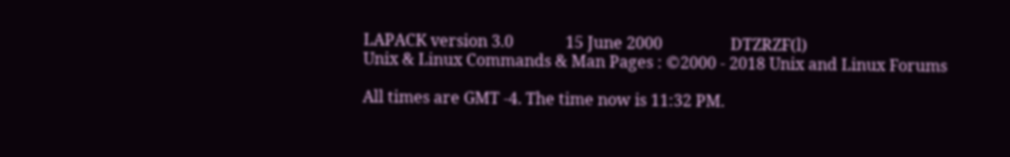LAPACK version 3.0             15 June 2000                 DTZRZF(l)
Unix & Linux Commands & Man Pages : ©2000 - 2018 Unix and Linux Forums

All times are GMT -4. The time now is 11:32 PM.